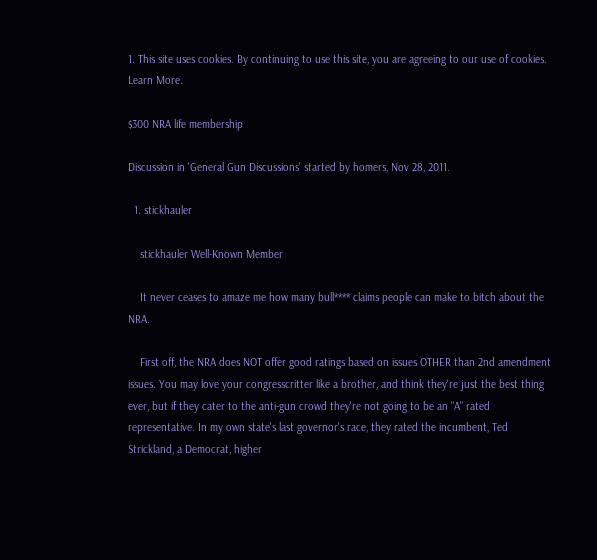1. This site uses cookies. By continuing to use this site, you are agreeing to our use of cookies. Learn More.

$300 NRA life membership

Discussion in 'General Gun Discussions' started by homers, Nov 28, 2011.

  1. stickhauler

    stickhauler Well-Known Member

    It never ceases to amaze me how many bull**** claims people can make to bitch about the NRA.

    First off, the NRA does NOT offer good ratings based on issues OTHER than 2nd amendment issues. You may love your congresscritter like a brother, and think they're just the best thing ever, but if they cater to the anti-gun crowd they're not going to be an "A" rated representative. In my own state's last governor's race, they rated the incumbent, Ted Strickland, a Democrat, higher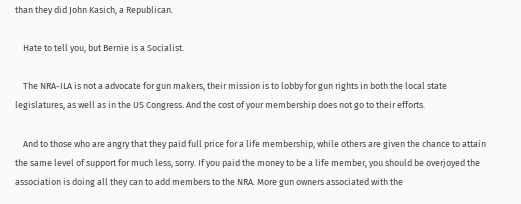than they did John Kasich, a Republican.

    Hate to tell you, but Bernie is a Socialist.

    The NRA-ILA is not a advocate for gun makers, their mission is to lobby for gun rights in both the local state legislatures, as well as in the US Congress. And the cost of your membership does not go to their efforts.

    And to those who are angry that they paid full price for a life membership, while others are given the chance to attain the same level of support for much less, sorry. If you paid the money to be a life member, you should be overjoyed the association is doing all they can to add members to the NRA. More gun owners associated with the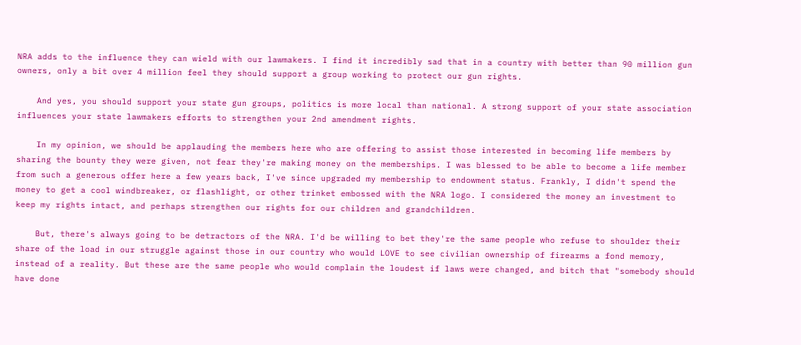NRA adds to the influence they can wield with our lawmakers. I find it incredibly sad that in a country with better than 90 million gun owners, only a bit over 4 million feel they should support a group working to protect our gun rights.

    And yes, you should support your state gun groups, politics is more local than national. A strong support of your state association influences your state lawmakers efforts to strengthen your 2nd amendment rights.

    In my opinion, we should be applauding the members here who are offering to assist those interested in becoming life members by sharing the bounty they were given, not fear they're making money on the memberships. I was blessed to be able to become a life member from such a generous offer here a few years back, I've since upgraded my membership to endowment status. Frankly, I didn't spend the money to get a cool windbreaker, or flashlight, or other trinket embossed with the NRA logo. I considered the money an investment to keep my rights intact, and perhaps strengthen our rights for our children and grandchildren.

    But, there's always going to be detractors of the NRA. I'd be willing to bet they're the same people who refuse to shoulder their share of the load in our struggle against those in our country who would LOVE to see civilian ownership of firearms a fond memory, instead of a reality. But these are the same people who would complain the loudest if laws were changed, and bitch that "somebody should have done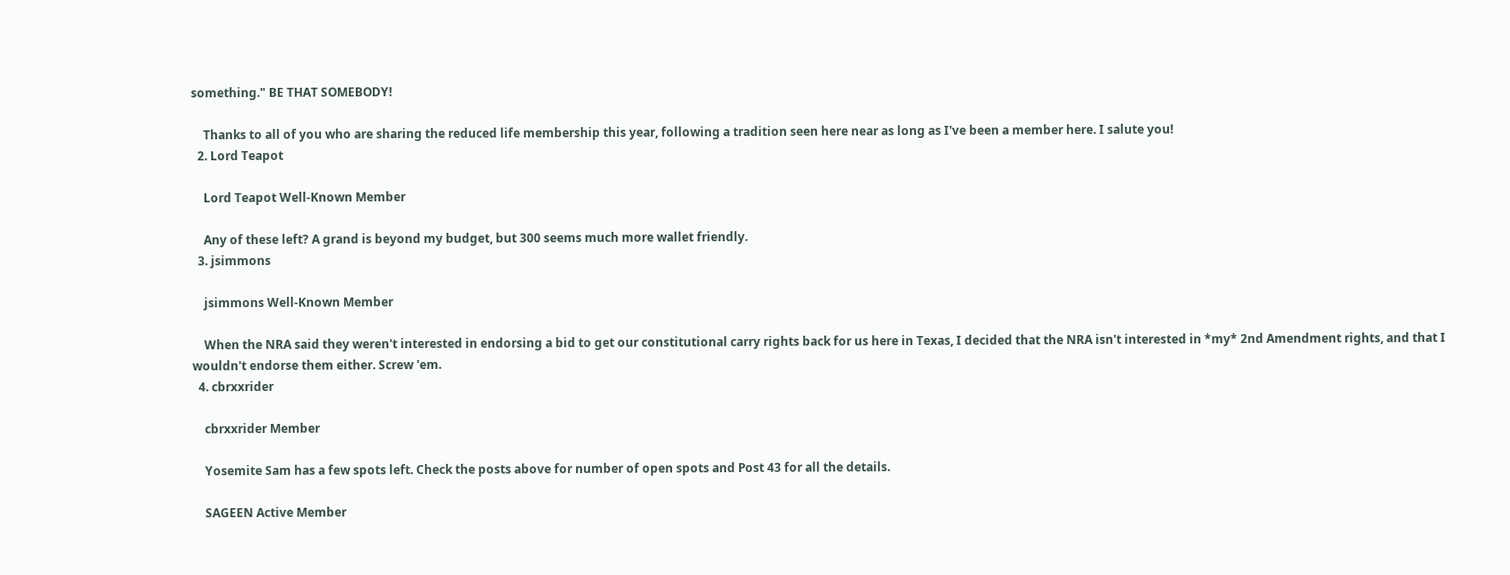something." BE THAT SOMEBODY!

    Thanks to all of you who are sharing the reduced life membership this year, following a tradition seen here near as long as I've been a member here. I salute you!
  2. Lord Teapot

    Lord Teapot Well-Known Member

    Any of these left? A grand is beyond my budget, but 300 seems much more wallet friendly.
  3. jsimmons

    jsimmons Well-Known Member

    When the NRA said they weren't interested in endorsing a bid to get our constitutional carry rights back for us here in Texas, I decided that the NRA isn't interested in *my* 2nd Amendment rights, and that I wouldn't endorse them either. Screw 'em.
  4. cbrxxrider

    cbrxxrider Member

    Yosemite Sam has a few spots left. Check the posts above for number of open spots and Post 43 for all the details.

    SAGEEN Active Member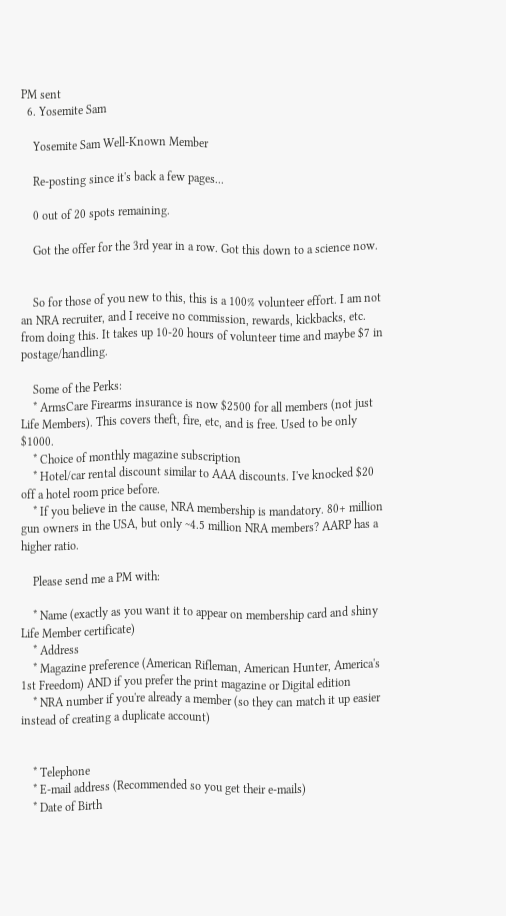PM sent
  6. Yosemite Sam

    Yosemite Sam Well-Known Member

    Re-posting since it's back a few pages...

    0 out of 20 spots remaining.

    Got the offer for the 3rd year in a row. Got this down to a science now.


    So for those of you new to this, this is a 100% volunteer effort. I am not an NRA recruiter, and I receive no commission, rewards, kickbacks, etc. from doing this. It takes up 10-20 hours of volunteer time and maybe $7 in postage/handling.

    Some of the Perks:
    * ArmsCare Firearms insurance is now $2500 for all members (not just Life Members). This covers theft, fire, etc, and is free. Used to be only $1000.
    * Choice of monthly magazine subscription
    * Hotel/car rental discount similar to AAA discounts. I've knocked $20 off a hotel room price before.
    * If you believe in the cause, NRA membership is mandatory. 80+ million gun owners in the USA, but only ~4.5 million NRA members? AARP has a higher ratio.

    Please send me a PM with:

    * Name (exactly as you want it to appear on membership card and shiny Life Member certificate)
    * Address
    * Magazine preference (American Rifleman, American Hunter, America's 1st Freedom) AND if you prefer the print magazine or Digital edition
    * NRA number if you're already a member (so they can match it up easier instead of creating a duplicate account)


    * Telephone
    * E-mail address (Recommended so you get their e-mails)
    * Date of Birth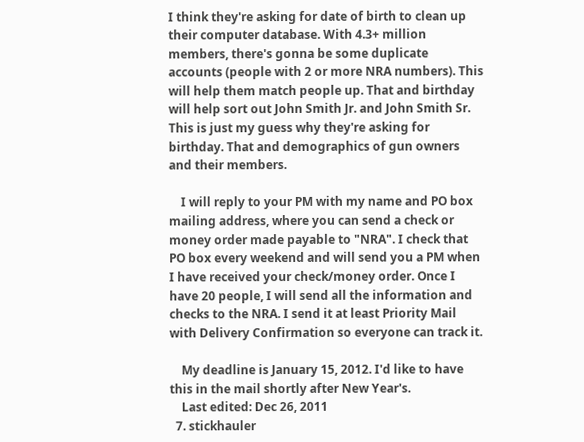I think they're asking for date of birth to clean up their computer database. With 4.3+ million members, there's gonna be some duplicate accounts (people with 2 or more NRA numbers). This will help them match people up. That and birthday will help sort out John Smith Jr. and John Smith Sr. This is just my guess why they're asking for birthday. That and demographics of gun owners and their members.

    I will reply to your PM with my name and PO box mailing address, where you can send a check or money order made payable to "NRA". I check that PO box every weekend and will send you a PM when I have received your check/money order. Once I have 20 people, I will send all the information and checks to the NRA. I send it at least Priority Mail with Delivery Confirmation so everyone can track it.

    My deadline is January 15, 2012. I'd like to have this in the mail shortly after New Year's.
    Last edited: Dec 26, 2011
  7. stickhauler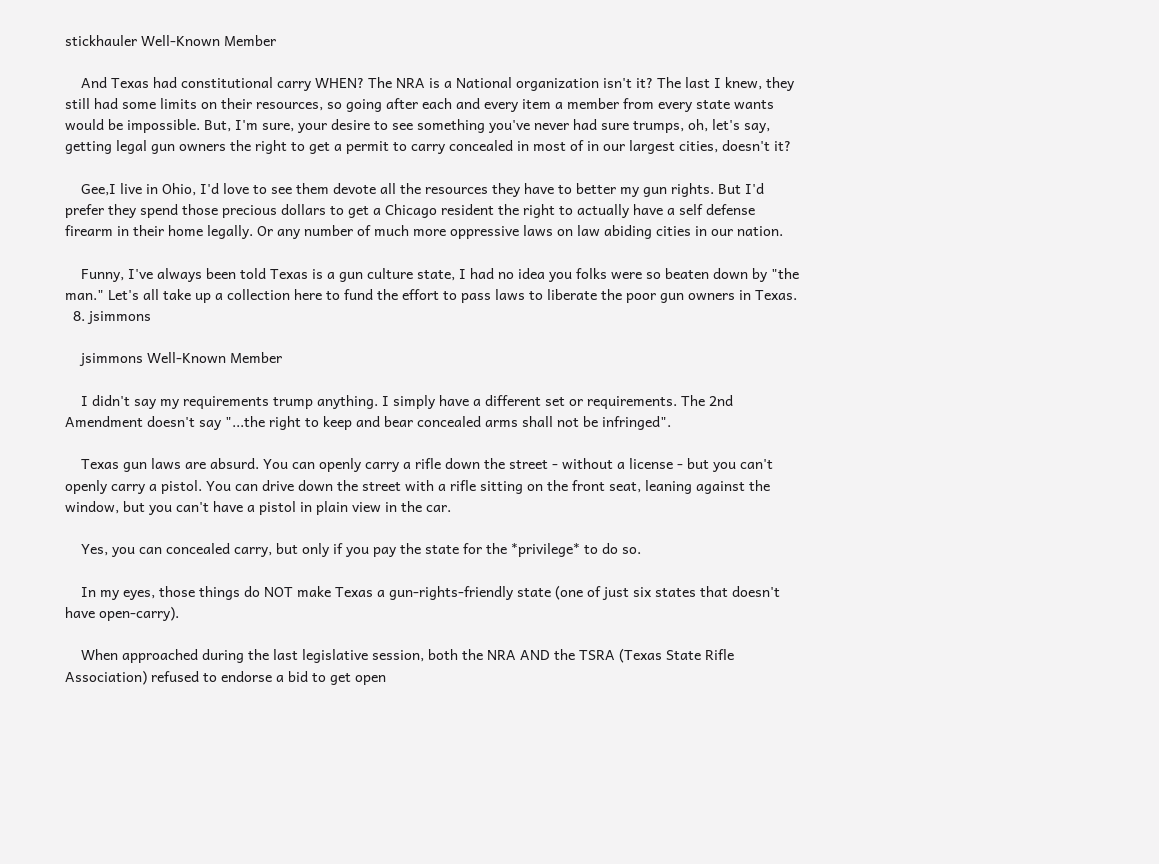stickhauler Well-Known Member

    And Texas had constitutional carry WHEN? The NRA is a National organization isn't it? The last I knew, they still had some limits on their resources, so going after each and every item a member from every state wants would be impossible. But, I'm sure, your desire to see something you've never had sure trumps, oh, let's say, getting legal gun owners the right to get a permit to carry concealed in most of in our largest cities, doesn't it?

    Gee,I live in Ohio, I'd love to see them devote all the resources they have to better my gun rights. But I'd prefer they spend those precious dollars to get a Chicago resident the right to actually have a self defense firearm in their home legally. Or any number of much more oppressive laws on law abiding cities in our nation.

    Funny, I've always been told Texas is a gun culture state, I had no idea you folks were so beaten down by "the man." Let's all take up a collection here to fund the effort to pass laws to liberate the poor gun owners in Texas.
  8. jsimmons

    jsimmons Well-Known Member

    I didn't say my requirements trump anything. I simply have a different set or requirements. The 2nd Amendment doesn't say "...the right to keep and bear concealed arms shall not be infringed".

    Texas gun laws are absurd. You can openly carry a rifle down the street - without a license - but you can't openly carry a pistol. You can drive down the street with a rifle sitting on the front seat, leaning against the window, but you can't have a pistol in plain view in the car.

    Yes, you can concealed carry, but only if you pay the state for the *privilege* to do so.

    In my eyes, those things do NOT make Texas a gun-rights-friendly state (one of just six states that doesn't have open-carry).

    When approached during the last legislative session, both the NRA AND the TSRA (Texas State Rifle Association) refused to endorse a bid to get open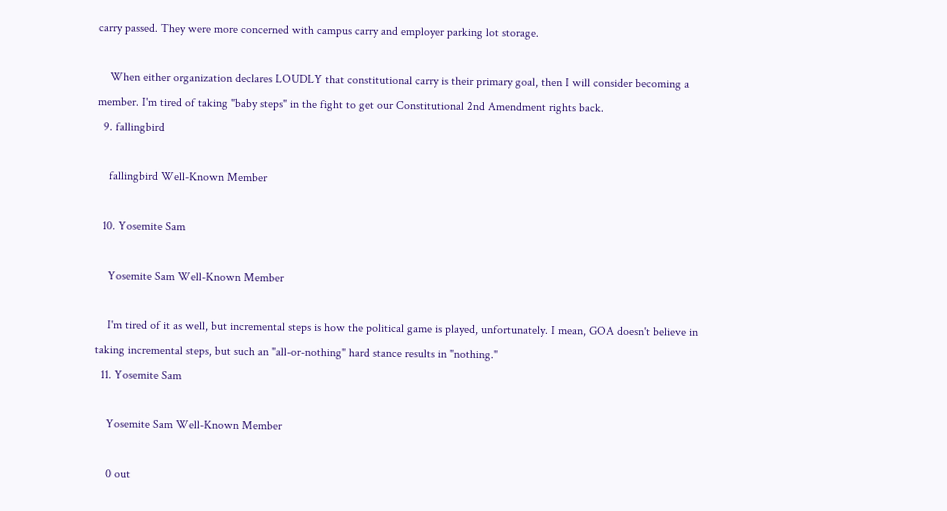carry passed. They were more concerned with campus carry and employer parking lot storage.

    When either organization declares LOUDLY that constitutional carry is their primary goal, then I will consider becoming a member. I'm tired of taking "baby steps" in the fight to get our Constitutional 2nd Amendment rights back.
  9. fallingbird

    fallingbird Well-Known Member

  10. Yosemite Sam

    Yosemite Sam Well-Known Member

    I'm tired of it as well, but incremental steps is how the political game is played, unfortunately. I mean, GOA doesn't believe in taking incremental steps, but such an "all-or-nothing" hard stance results in "nothing."
  11. Yosemite Sam

    Yosemite Sam Well-Known Member

    0 out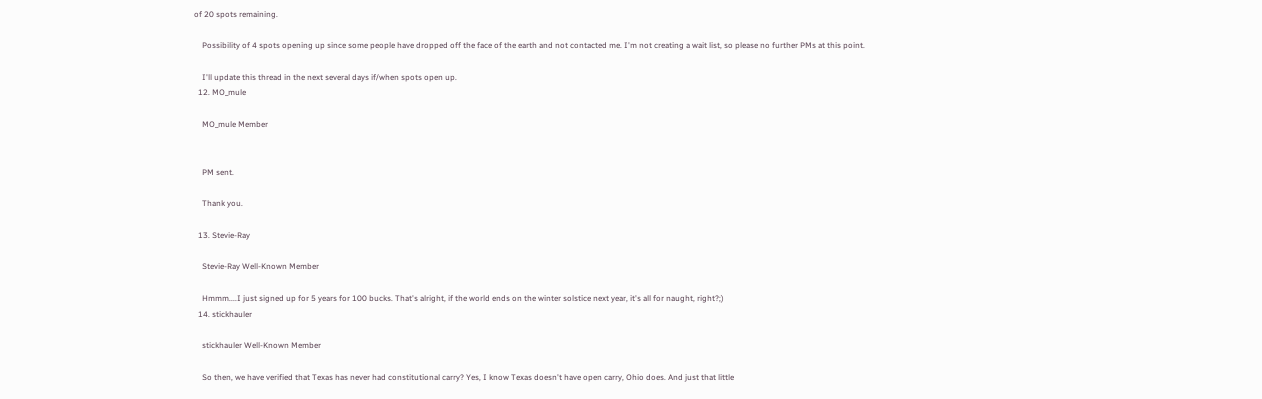of 20 spots remaining.

    Possibility of 4 spots opening up since some people have dropped off the face of the earth and not contacted me. I'm not creating a wait list, so please no further PMs at this point.

    I'll update this thread in the next several days if/when spots open up.
  12. MO_mule

    MO_mule Member


    PM sent.

    Thank you.

  13. Stevie-Ray

    Stevie-Ray Well-Known Member

    Hmmm....I just signed up for 5 years for 100 bucks. That's alright, if the world ends on the winter solstice next year, it's all for naught, right?;)
  14. stickhauler

    stickhauler Well-Known Member

    So then, we have verified that Texas has never had constitutional carry? Yes, I know Texas doesn't have open carry, Ohio does. And just that little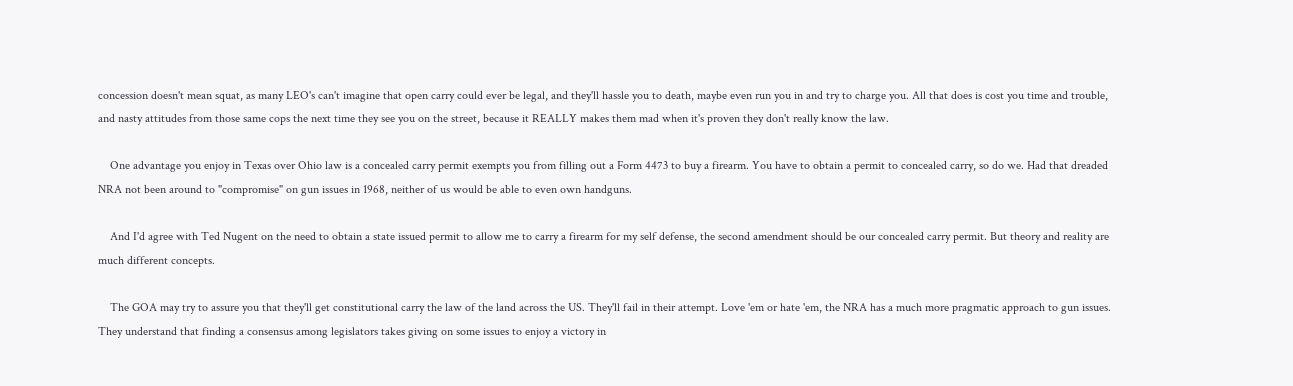concession doesn't mean squat, as many LEO's can't imagine that open carry could ever be legal, and they'll hassle you to death, maybe even run you in and try to charge you. All that does is cost you time and trouble, and nasty attitudes from those same cops the next time they see you on the street, because it REALLY makes them mad when it's proven they don't really know the law.

    One advantage you enjoy in Texas over Ohio law is a concealed carry permit exempts you from filling out a Form 4473 to buy a firearm. You have to obtain a permit to concealed carry, so do we. Had that dreaded NRA not been around to "compromise" on gun issues in 1968, neither of us would be able to even own handguns.

    And I'd agree with Ted Nugent on the need to obtain a state issued permit to allow me to carry a firearm for my self defense, the second amendment should be our concealed carry permit. But theory and reality are much different concepts.

    The GOA may try to assure you that they'll get constitutional carry the law of the land across the US. They'll fail in their attempt. Love 'em or hate 'em, the NRA has a much more pragmatic approach to gun issues. They understand that finding a consensus among legislators takes giving on some issues to enjoy a victory in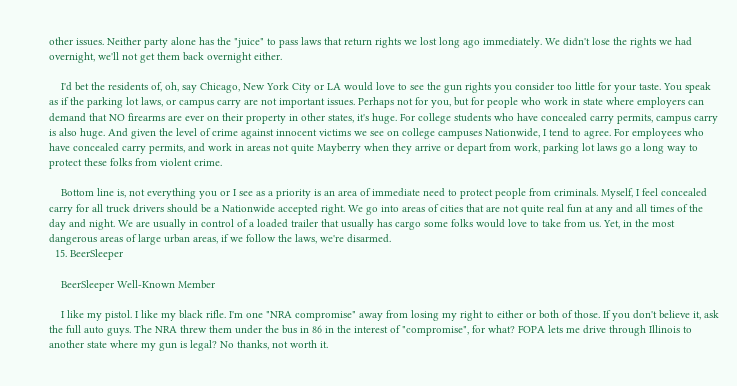other issues. Neither party alone has the "juice" to pass laws that return rights we lost long ago immediately. We didn't lose the rights we had overnight, we'll not get them back overnight either.

    I'd bet the residents of, oh, say Chicago, New York City or LA would love to see the gun rights you consider too little for your taste. You speak as if the parking lot laws, or campus carry are not important issues. Perhaps not for you, but for people who work in state where employers can demand that NO firearms are ever on their property in other states, it's huge. For college students who have concealed carry permits, campus carry is also huge. And given the level of crime against innocent victims we see on college campuses Nationwide, I tend to agree. For employees who have concealed carry permits, and work in areas not quite Mayberry when they arrive or depart from work, parking lot laws go a long way to protect these folks from violent crime.

    Bottom line is, not everything you or I see as a priority is an area of immediate need to protect people from criminals. Myself, I feel concealed carry for all truck drivers should be a Nationwide accepted right. We go into areas of cities that are not quite real fun at any and all times of the day and night. We are usually in control of a loaded trailer that usually has cargo some folks would love to take from us. Yet, in the most dangerous areas of large urban areas, if we follow the laws, we're disarmed.
  15. BeerSleeper

    BeerSleeper Well-Known Member

    I like my pistol. I like my black rifle. I'm one "NRA compromise" away from losing my right to either or both of those. If you don't believe it, ask the full auto guys. The NRA threw them under the bus in 86 in the interest of "compromise", for what? FOPA lets me drive through Illinois to another state where my gun is legal? No thanks, not worth it.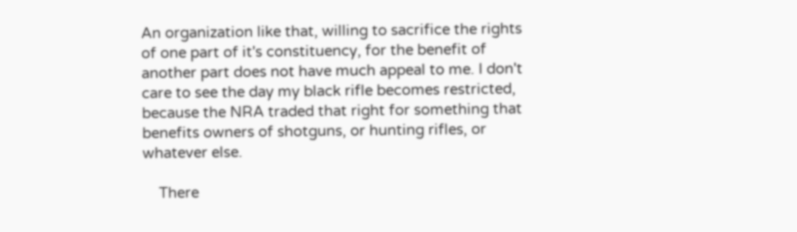An organization like that, willing to sacrifice the rights of one part of it's constituency, for the benefit of another part does not have much appeal to me. I don't care to see the day my black rifle becomes restricted, because the NRA traded that right for something that benefits owners of shotguns, or hunting rifles, or whatever else.

    There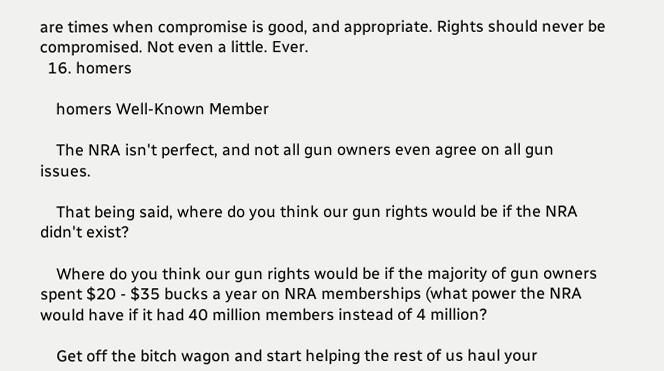are times when compromise is good, and appropriate. Rights should never be compromised. Not even a little. Ever.
  16. homers

    homers Well-Known Member

    The NRA isn't perfect, and not all gun owners even agree on all gun issues.

    That being said, where do you think our gun rights would be if the NRA didn't exist?

    Where do you think our gun rights would be if the majority of gun owners spent $20 - $35 bucks a year on NRA memberships (what power the NRA would have if it had 40 million members instead of 4 million?

    Get off the bitch wagon and start helping the rest of us haul your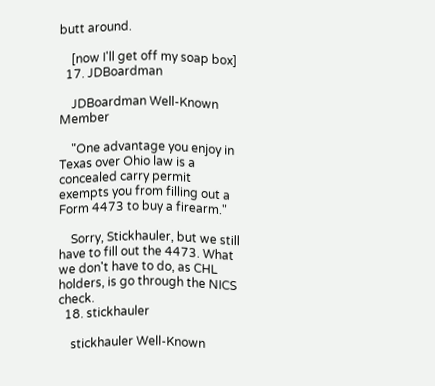butt around.

    [now I'll get off my soap box]
  17. JDBoardman

    JDBoardman Well-Known Member

    "One advantage you enjoy in Texas over Ohio law is a concealed carry permit exempts you from filling out a Form 4473 to buy a firearm."

    Sorry, Stickhauler, but we still have to fill out the 4473. What we don't have to do, as CHL holders, is go through the NICS check.
  18. stickhauler

    stickhauler Well-Known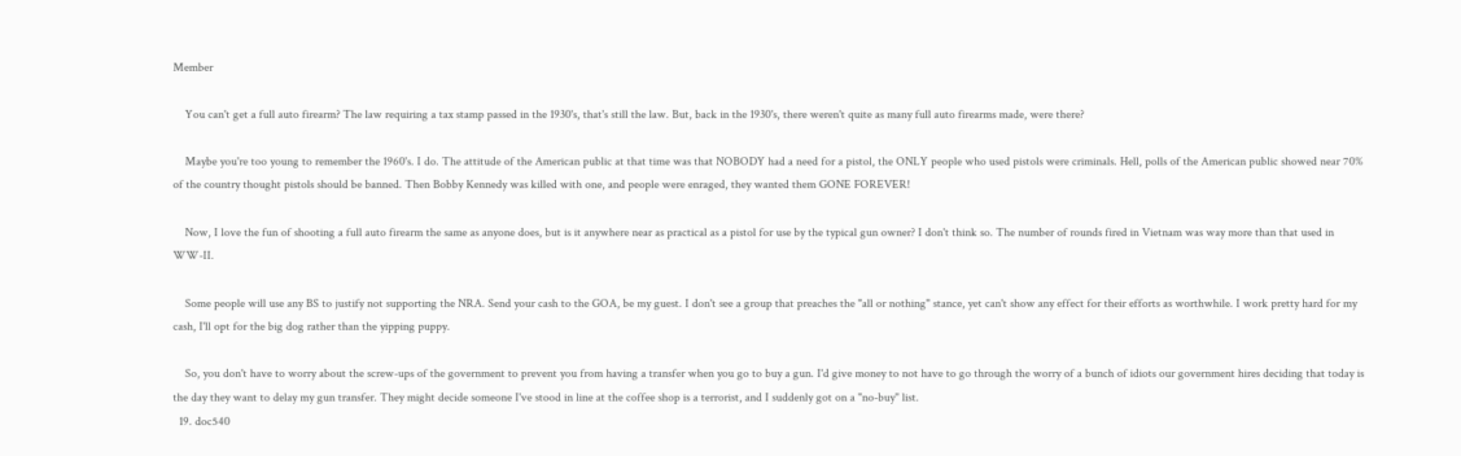Member

    You can't get a full auto firearm? The law requiring a tax stamp passed in the 1930's, that's still the law. But, back in the 1930's, there weren't quite as many full auto firearms made, were there?

    Maybe you're too young to remember the 1960's. I do. The attitude of the American public at that time was that NOBODY had a need for a pistol, the ONLY people who used pistols were criminals. Hell, polls of the American public showed near 70% of the country thought pistols should be banned. Then Bobby Kennedy was killed with one, and people were enraged, they wanted them GONE FOREVER!

    Now, I love the fun of shooting a full auto firearm the same as anyone does, but is it anywhere near as practical as a pistol for use by the typical gun owner? I don't think so. The number of rounds fired in Vietnam was way more than that used in WW-II.

    Some people will use any BS to justify not supporting the NRA. Send your cash to the GOA, be my guest. I don't see a group that preaches the "all or nothing" stance, yet can't show any effect for their efforts as worthwhile. I work pretty hard for my cash, I'll opt for the big dog rather than the yipping puppy.

    So, you don't have to worry about the screw-ups of the government to prevent you from having a transfer when you go to buy a gun. I'd give money to not have to go through the worry of a bunch of idiots our government hires deciding that today is the day they want to delay my gun transfer. They might decide someone I've stood in line at the coffee shop is a terrorist, and I suddenly got on a "no-buy" list.
  19. doc540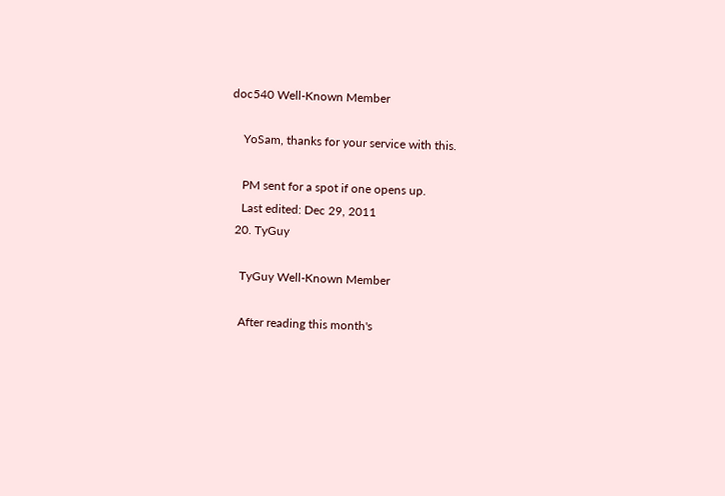doc540 Well-Known Member

    YoSam, thanks for your service with this.

    PM sent for a spot if one opens up.
    Last edited: Dec 29, 2011
  20. TyGuy

    TyGuy Well-Known Member

    After reading this month's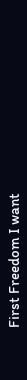First Freedom I want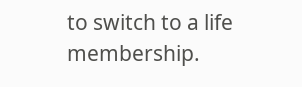to switch to a life membership.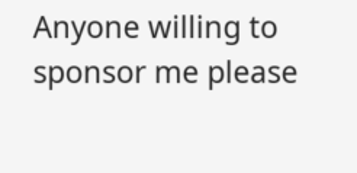Anyone willing to sponsor me please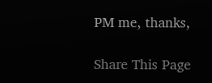PM me, thanks,

Share This Page